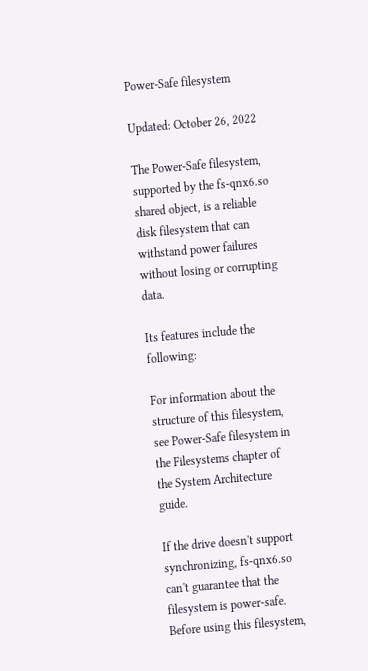Power-Safe filesystem

Updated: October 26, 2022

The Power-Safe filesystem, supported by the fs-qnx6.so shared object, is a reliable disk filesystem that can withstand power failures without losing or corrupting data.

Its features include the following:

For information about the structure of this filesystem, see Power-Safe filesystem in the Filesystems chapter of the System Architecture guide.

If the drive doesn't support synchronizing, fs-qnx6.so can't guarantee that the filesystem is power-safe. Before using this filesystem,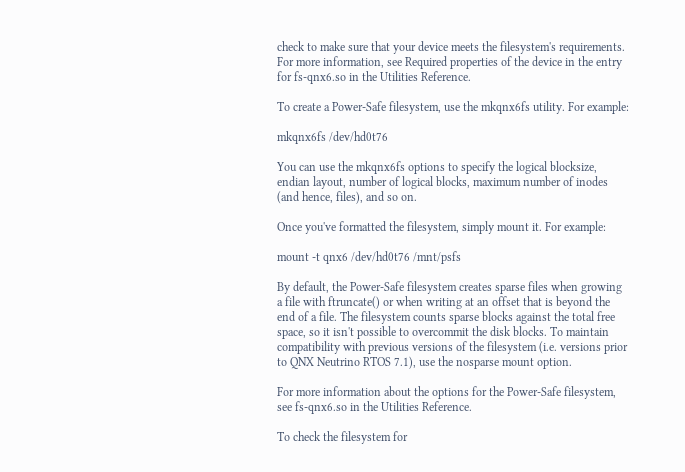check to make sure that your device meets the filesystem's requirements. For more information, see Required properties of the device in the entry for fs-qnx6.so in the Utilities Reference.

To create a Power-Safe filesystem, use the mkqnx6fs utility. For example:

mkqnx6fs /dev/hd0t76

You can use the mkqnx6fs options to specify the logical blocksize, endian layout, number of logical blocks, maximum number of inodes (and hence, files), and so on.

Once you've formatted the filesystem, simply mount it. For example:

mount -t qnx6 /dev/hd0t76 /mnt/psfs

By default, the Power-Safe filesystem creates sparse files when growing a file with ftruncate() or when writing at an offset that is beyond the end of a file. The filesystem counts sparse blocks against the total free space, so it isn't possible to overcommit the disk blocks. To maintain compatibility with previous versions of the filesystem (i.e. versions prior to QNX Neutrino RTOS 7.1), use the nosparse mount option.

For more information about the options for the Power-Safe filesystem, see fs-qnx6.so in the Utilities Reference.

To check the filesystem for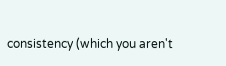consistency (which you aren't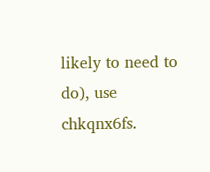likely to need to do), use chkqnx6fs.